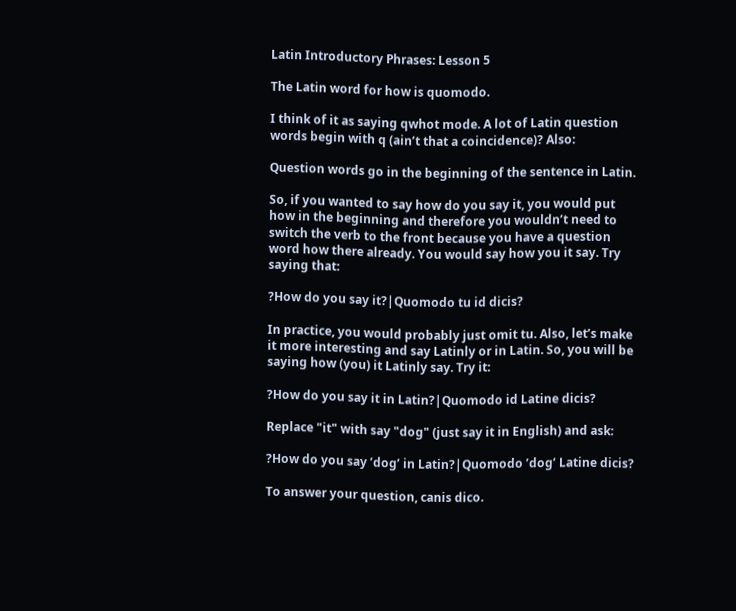Latin Introductory Phrases: Lesson 5

The Latin word for how is quomodo.

I think of it as saying qwhot mode. A lot of Latin question words begin with q (ain’t that a coincidence)? Also:

Question words go in the beginning of the sentence in Latin.

So, if you wanted to say how do you say it, you would put how in the beginning and therefore you wouldn’t need to switch the verb to the front because you have a question word how there already. You would say how you it say. Try saying that:

?How do you say it?|Quomodo tu id dicis?

In practice, you would probably just omit tu. Also, let’s make it more interesting and say Latinly or in Latin. So, you will be saying how (you) it Latinly say. Try it:

?How do you say it in Latin?|Quomodo id Latine dicis?

Replace "it" with say "dog" (just say it in English) and ask:

?How do you say ’dog’ in Latin?|Quomodo ’dog’ Latine dicis?

To answer your question, canis dico.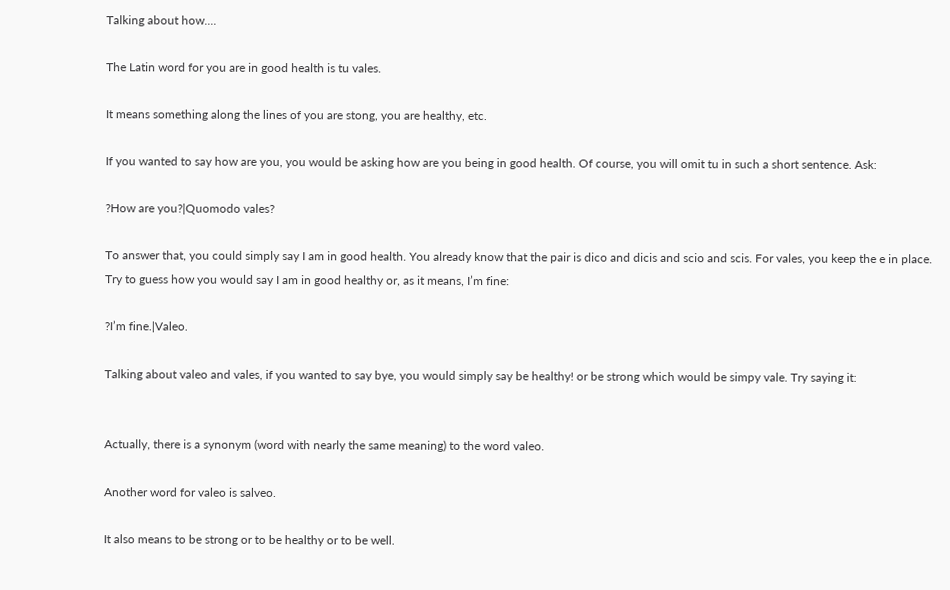Talking about how....

The Latin word for you are in good health is tu vales.

It means something along the lines of you are stong, you are healthy, etc.

If you wanted to say how are you, you would be asking how are you being in good health. Of course, you will omit tu in such a short sentence. Ask:

?How are you?|Quomodo vales?

To answer that, you could simply say I am in good health. You already know that the pair is dico and dicis and scio and scis. For vales, you keep the e in place. Try to guess how you would say I am in good healthy or, as it means, I’m fine:

?I’m fine.|Valeo.

Talking about valeo and vales, if you wanted to say bye, you would simply say be healthy! or be strong which would be simpy vale. Try saying it:


Actually, there is a synonym (word with nearly the same meaning) to the word valeo.

Another word for valeo is salveo.

It also means to be strong or to be healthy or to be well.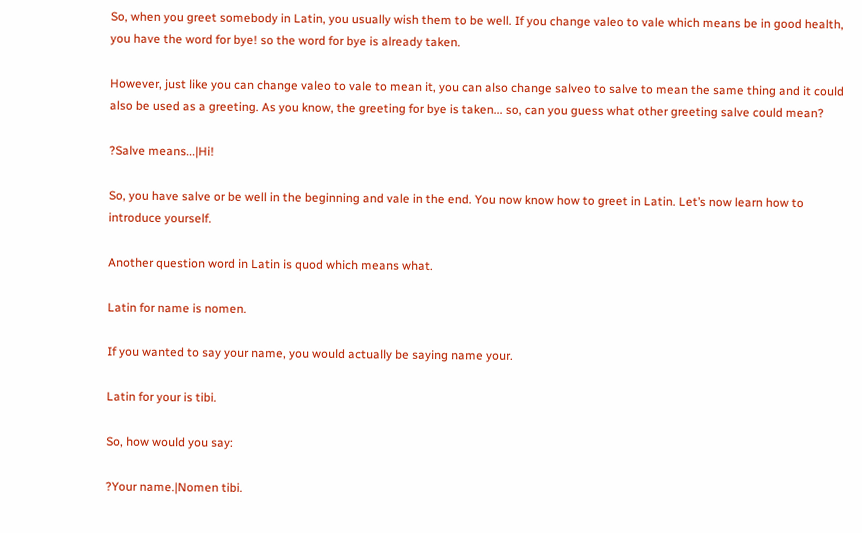So, when you greet somebody in Latin, you usually wish them to be well. If you change valeo to vale which means be in good health, you have the word for bye! so the word for bye is already taken.

However, just like you can change valeo to vale to mean it, you can also change salveo to salve to mean the same thing and it could also be used as a greeting. As you know, the greeting for bye is taken... so, can you guess what other greeting salve could mean?

?Salve means...|Hi!

So, you have salve or be well in the beginning and vale in the end. You now know how to greet in Latin. Let’s now learn how to introduce yourself.

Another question word in Latin is quod which means what.

Latin for name is nomen.

If you wanted to say your name, you would actually be saying name your.

Latin for your is tibi.

So, how would you say:

?Your name.|Nomen tibi.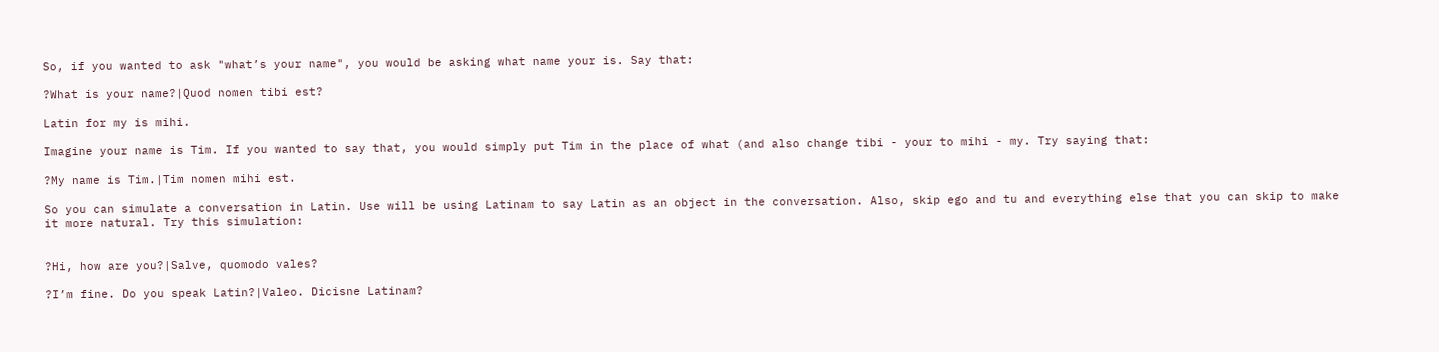So, if you wanted to ask "what’s your name", you would be asking what name your is. Say that:

?What is your name?|Quod nomen tibi est?

Latin for my is mihi.

Imagine your name is Tim. If you wanted to say that, you would simply put Tim in the place of what (and also change tibi - your to mihi - my. Try saying that:

?My name is Tim.|Tim nomen mihi est.

So you can simulate a conversation in Latin. Use will be using Latinam to say Latin as an object in the conversation. Also, skip ego and tu and everything else that you can skip to make it more natural. Try this simulation:


?Hi, how are you?|Salve, quomodo vales?

?I’m fine. Do you speak Latin?|Valeo. Dicisne Latinam?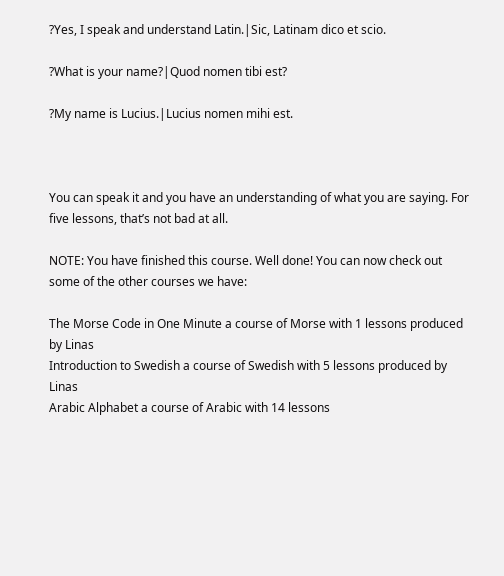?Yes, I speak and understand Latin.|Sic, Latinam dico et scio.

?What is your name?|Quod nomen tibi est?

?My name is Lucius.|Lucius nomen mihi est.



You can speak it and you have an understanding of what you are saying. For five lessons, that’s not bad at all.

NOTE: You have finished this course. Well done! You can now check out some of the other courses we have:

The Morse Code in One Minute a course of Morse with 1 lessons produced by Linas
Introduction to Swedish a course of Swedish with 5 lessons produced by Linas
Arabic Alphabet a course of Arabic with 14 lessons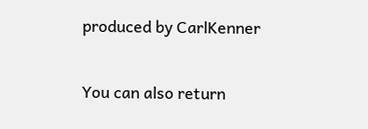produced by CarlKenner

You can also return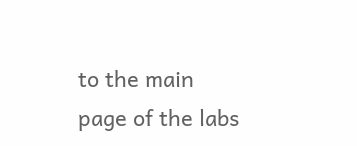to the main page of the labs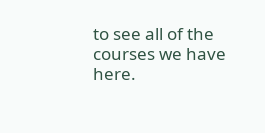to see all of the courses we have here.